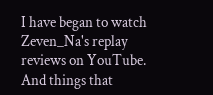I have began to watch Zeven_Na's replay reviews on YouTube. And things that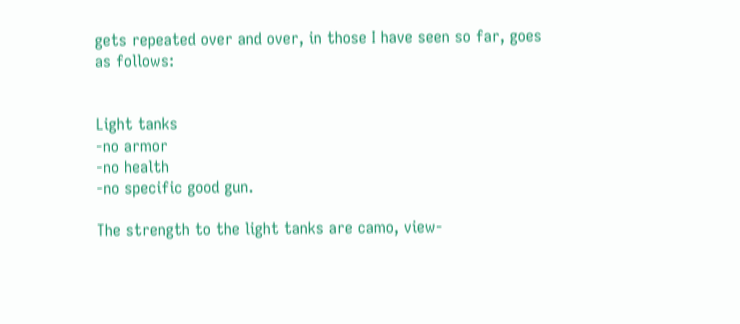gets repeated over and over, in those I have seen so far, goes as follows:


Light tanks
-no armor
-no health
-no specific good gun.

The strength to the light tanks are camo, view-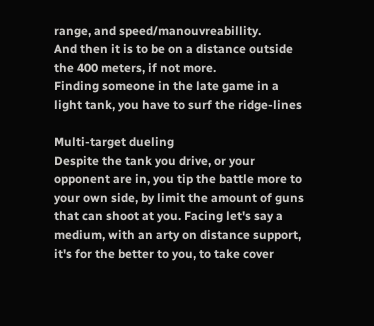range, and speed/manouvreabillity.
And then it is to be on a distance outside the 400 meters, if not more.
Finding someone in the late game in a light tank, you have to surf the ridge-lines

Multi-target dueling
Despite the tank you drive, or your opponent are in, you tip the battle more to your own side, by limit the amount of guns that can shoot at you. Facing let's say a medium, with an arty on distance support, it's for the better to you, to take cover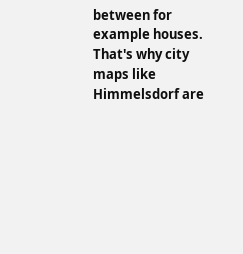between for example houses. That's why city maps like Himmelsdorf are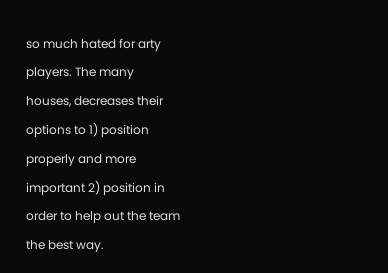so much hated for arty players. The many houses, decreases their options to 1) position properly and more important 2) position in order to help out the team the best way.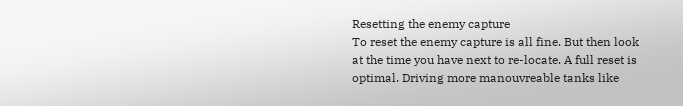Resetting the enemy capture
To reset the enemy capture is all fine. But then look at the time you have next to re-locate. A full reset is optimal. Driving more manouvreable tanks like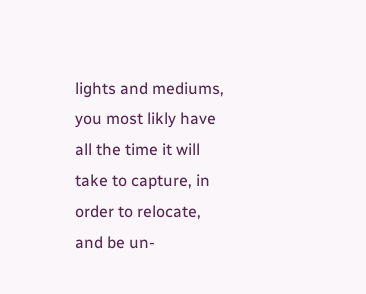lights and mediums, you most likly have all the time it will take to capture, in order to relocate, and be un-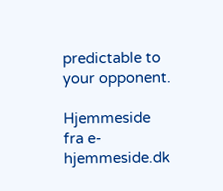predictable to your opponent.

Hjemmeside fra e-hjemmeside.dk